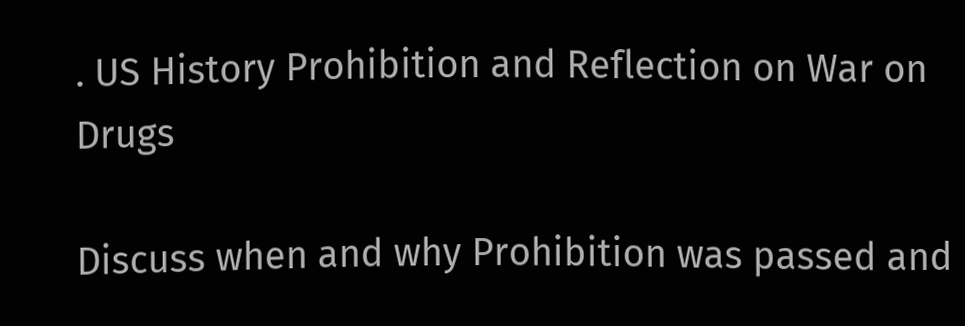. US History Prohibition and Reflection on War on Drugs

Discuss when and why Prohibition was passed and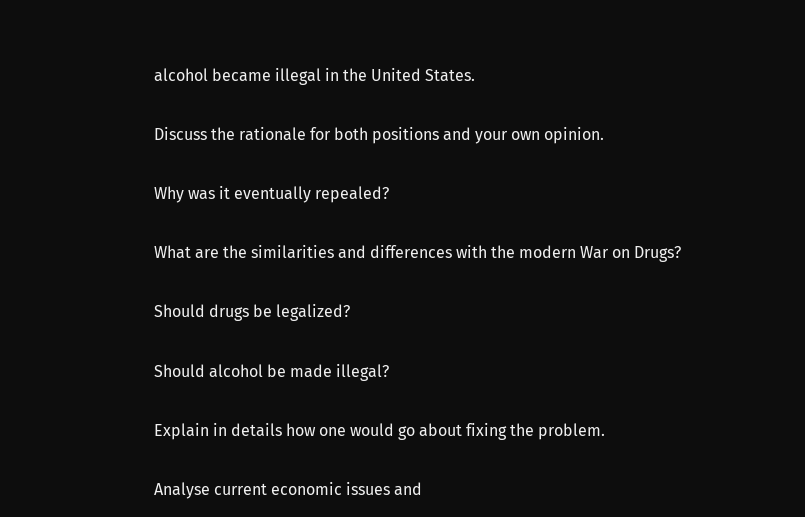alcohol became illegal in the United States.

Discuss the rationale for both positions and your own opinion.

Why was it eventually repealed?

What are the similarities and differences with the modern War on Drugs?

Should drugs be legalized?

Should alcohol be made illegal?

Explain in details how one would go about fixing the problem.

Analyse current economic issues and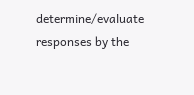determine/evaluate responses by the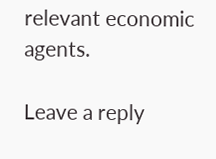relevant economic agents.

Leave a reply